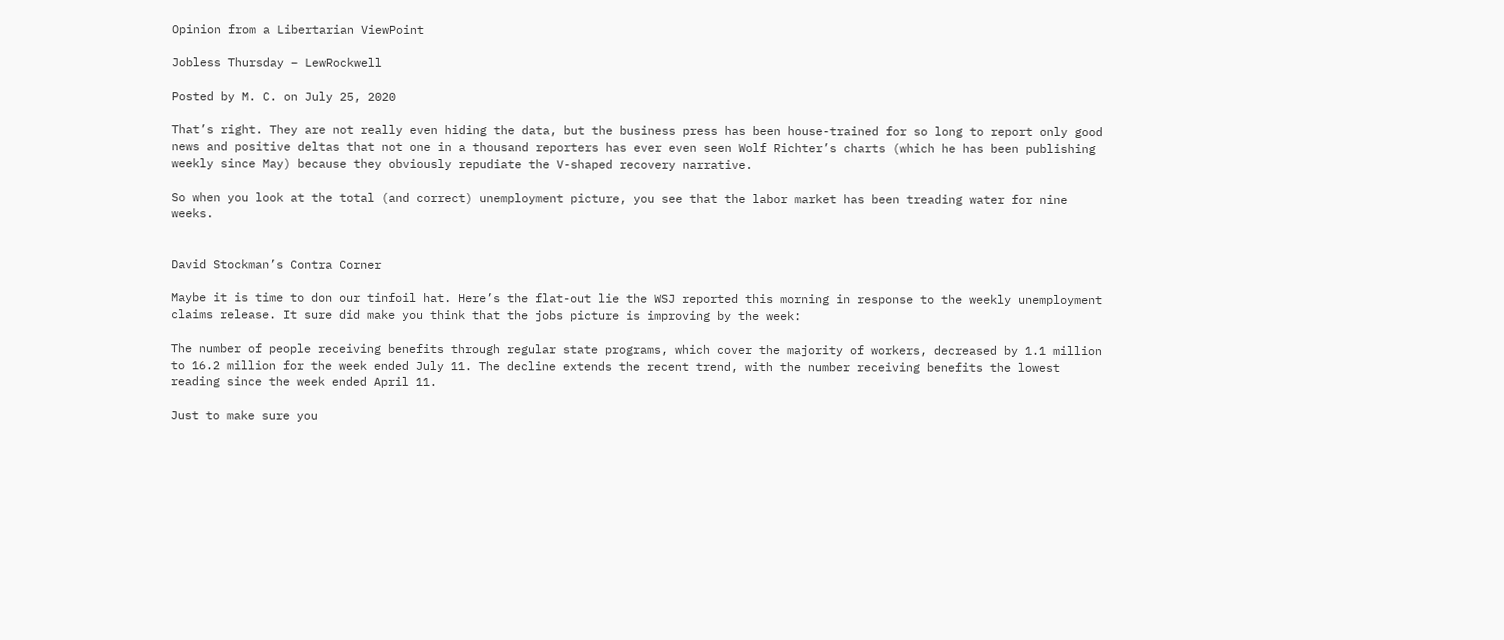Opinion from a Libertarian ViewPoint

Jobless Thursday – LewRockwell

Posted by M. C. on July 25, 2020

That’s right. They are not really even hiding the data, but the business press has been house-trained for so long to report only good news and positive deltas that not one in a thousand reporters has ever even seen Wolf Richter’s charts (which he has been publishing weekly since May) because they obviously repudiate the V-shaped recovery narrative.

So when you look at the total (and correct) unemployment picture, you see that the labor market has been treading water for nine weeks.


David Stockman’s Contra Corner

Maybe it is time to don our tinfoil hat. Here’s the flat-out lie the WSJ reported this morning in response to the weekly unemployment claims release. It sure did make you think that the jobs picture is improving by the week:

The number of people receiving benefits through regular state programs, which cover the majority of workers, decreased by 1.1 million to 16.2 million for the week ended July 11. The decline extends the recent trend, with the number receiving benefits the lowest reading since the week ended April 11.

Just to make sure you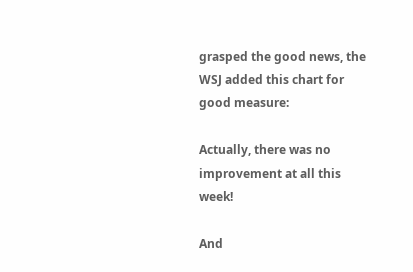grasped the good news, the WSJ added this chart for good measure:

Actually, there was no improvement at all this week!

And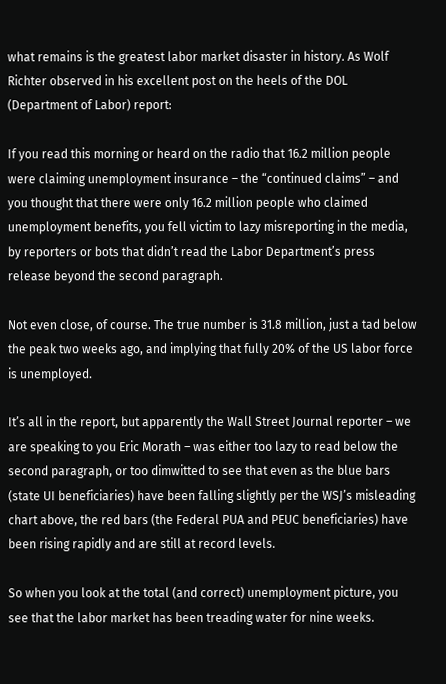what remains is the greatest labor market disaster in history. As Wolf Richter observed in his excellent post on the heels of the DOL (Department of Labor) report:

If you read this morning or heard on the radio that 16.2 million people were claiming unemployment insurance – the “continued claims” – and you thought that there were only 16.2 million people who claimed unemployment benefits, you fell victim to lazy misreporting in the media, by reporters or bots that didn’t read the Labor Department’s press release beyond the second paragraph.

Not even close, of course. The true number is 31.8 million, just a tad below the peak two weeks ago, and implying that fully 20% of the US labor force is unemployed.

It’s all in the report, but apparently the Wall Street Journal reporter – we are speaking to you Eric Morath – was either too lazy to read below the second paragraph, or too dimwitted to see that even as the blue bars (state UI beneficiaries) have been falling slightly per the WSJ’s misleading chart above, the red bars (the Federal PUA and PEUC beneficiaries) have been rising rapidly and are still at record levels.

So when you look at the total (and correct) unemployment picture, you see that the labor market has been treading water for nine weeks.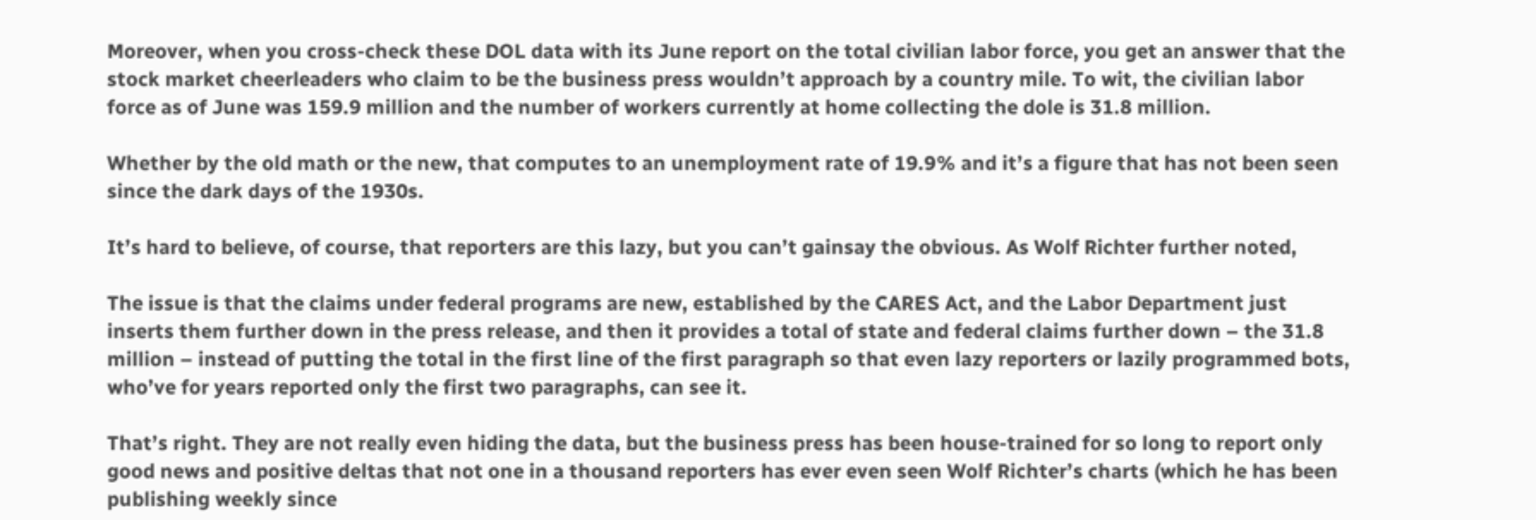Moreover, when you cross-check these DOL data with its June report on the total civilian labor force, you get an answer that the stock market cheerleaders who claim to be the business press wouldn’t approach by a country mile. To wit, the civilian labor force as of June was 159.9 million and the number of workers currently at home collecting the dole is 31.8 million.

Whether by the old math or the new, that computes to an unemployment rate of 19.9% and it’s a figure that has not been seen since the dark days of the 1930s.

It’s hard to believe, of course, that reporters are this lazy, but you can’t gainsay the obvious. As Wolf Richter further noted,

The issue is that the claims under federal programs are new, established by the CARES Act, and the Labor Department just inserts them further down in the press release, and then it provides a total of state and federal claims further down – the 31.8 million – instead of putting the total in the first line of the first paragraph so that even lazy reporters or lazily programmed bots, who’ve for years reported only the first two paragraphs, can see it.

That’s right. They are not really even hiding the data, but the business press has been house-trained for so long to report only good news and positive deltas that not one in a thousand reporters has ever even seen Wolf Richter’s charts (which he has been publishing weekly since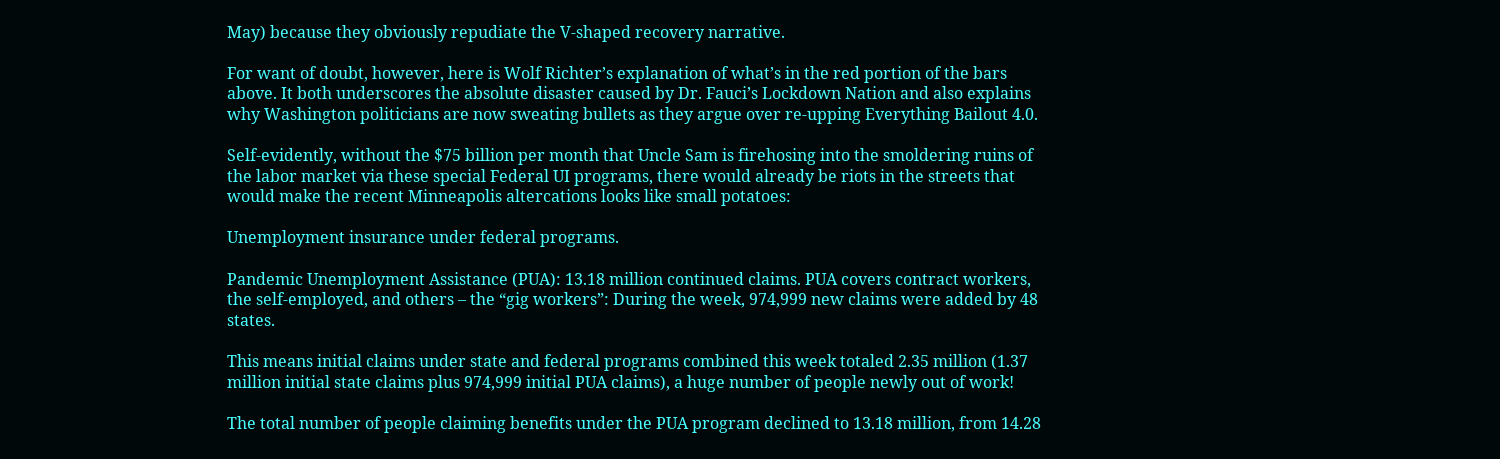May) because they obviously repudiate the V-shaped recovery narrative.

For want of doubt, however, here is Wolf Richter’s explanation of what’s in the red portion of the bars above. It both underscores the absolute disaster caused by Dr. Fauci’s Lockdown Nation and also explains why Washington politicians are now sweating bullets as they argue over re-upping Everything Bailout 4.0.

Self-evidently, without the $75 billion per month that Uncle Sam is firehosing into the smoldering ruins of the labor market via these special Federal UI programs, there would already be riots in the streets that would make the recent Minneapolis altercations looks like small potatoes:

Unemployment insurance under federal programs.

Pandemic Unemployment Assistance (PUA): 13.18 million continued claims. PUA covers contract workers, the self-employed, and others – the “gig workers”: During the week, 974,999 new claims were added by 48 states.

This means initial claims under state and federal programs combined this week totaled 2.35 million (1.37 million initial state claims plus 974,999 initial PUA claims), a huge number of people newly out of work!

The total number of people claiming benefits under the PUA program declined to 13.18 million, from 14.28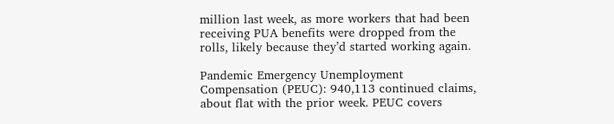million last week, as more workers that had been receiving PUA benefits were dropped from the rolls, likely because they’d started working again.

Pandemic Emergency Unemployment Compensation (PEUC): 940,113 continued claims, about flat with the prior week. PEUC covers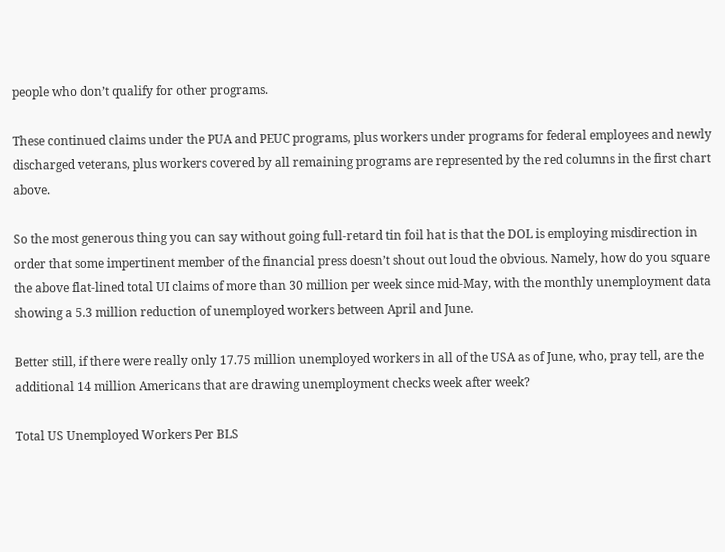people who don’t qualify for other programs.

These continued claims under the PUA and PEUC programs, plus workers under programs for federal employees and newly discharged veterans, plus workers covered by all remaining programs are represented by the red columns in the first chart above.

So the most generous thing you can say without going full-retard tin foil hat is that the DOL is employing misdirection in order that some impertinent member of the financial press doesn’t shout out loud the obvious. Namely, how do you square the above flat-lined total UI claims of more than 30 million per week since mid-May, with the monthly unemployment data showing a 5.3 million reduction of unemployed workers between April and June.

Better still, if there were really only 17.75 million unemployed workers in all of the USA as of June, who, pray tell, are the additional 14 million Americans that are drawing unemployment checks week after week?

Total US Unemployed Workers Per BLS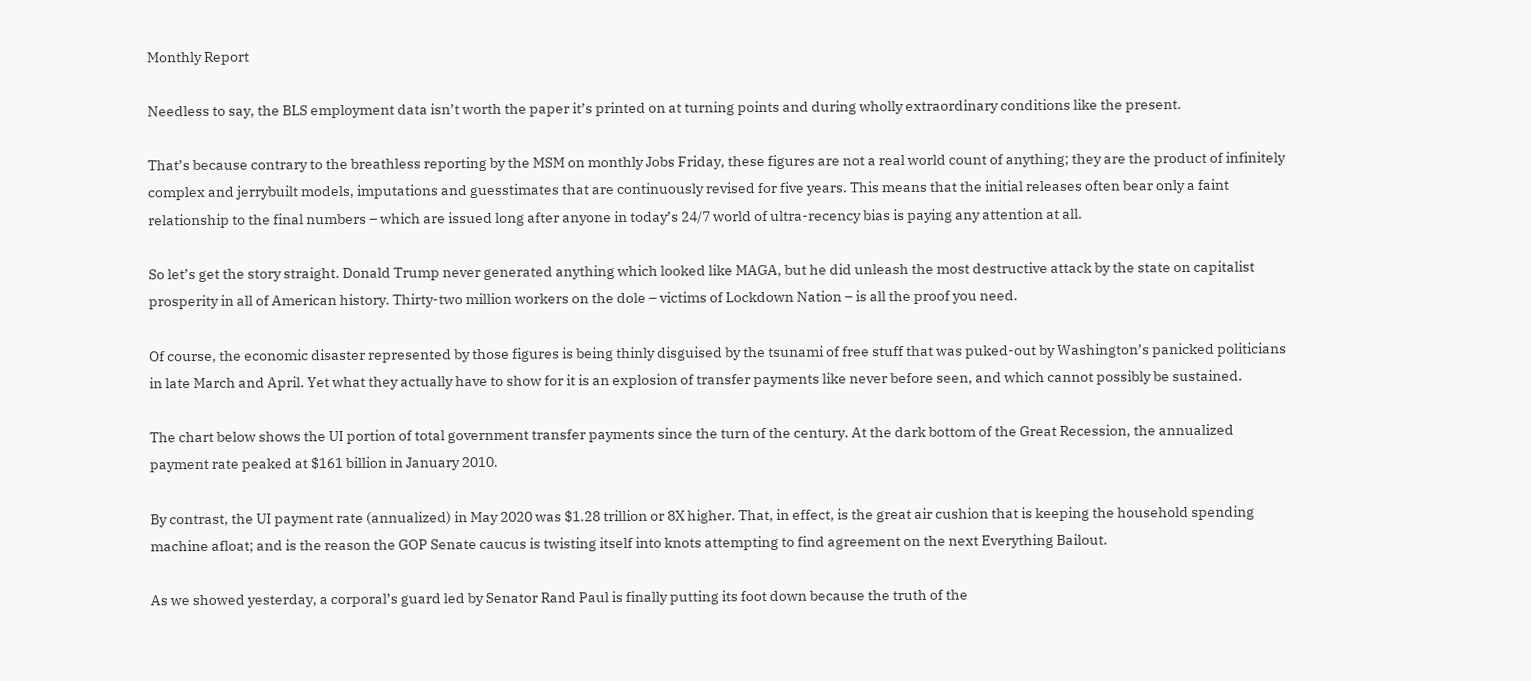Monthly Report

Needless to say, the BLS employment data isn’t worth the paper it’s printed on at turning points and during wholly extraordinary conditions like the present.

That’s because contrary to the breathless reporting by the MSM on monthly Jobs Friday, these figures are not a real world count of anything; they are the product of infinitely complex and jerrybuilt models, imputations and guesstimates that are continuously revised for five years. This means that the initial releases often bear only a faint relationship to the final numbers – which are issued long after anyone in today’s 24/7 world of ultra-recency bias is paying any attention at all.

So let’s get the story straight. Donald Trump never generated anything which looked like MAGA, but he did unleash the most destructive attack by the state on capitalist prosperity in all of American history. Thirty-two million workers on the dole – victims of Lockdown Nation – is all the proof you need.

Of course, the economic disaster represented by those figures is being thinly disguised by the tsunami of free stuff that was puked-out by Washington’s panicked politicians in late March and April. Yet what they actually have to show for it is an explosion of transfer payments like never before seen, and which cannot possibly be sustained.

The chart below shows the UI portion of total government transfer payments since the turn of the century. At the dark bottom of the Great Recession, the annualized payment rate peaked at $161 billion in January 2010.

By contrast, the UI payment rate (annualized) in May 2020 was $1.28 trillion or 8X higher. That, in effect, is the great air cushion that is keeping the household spending machine afloat; and is the reason the GOP Senate caucus is twisting itself into knots attempting to find agreement on the next Everything Bailout.

As we showed yesterday, a corporal’s guard led by Senator Rand Paul is finally putting its foot down because the truth of the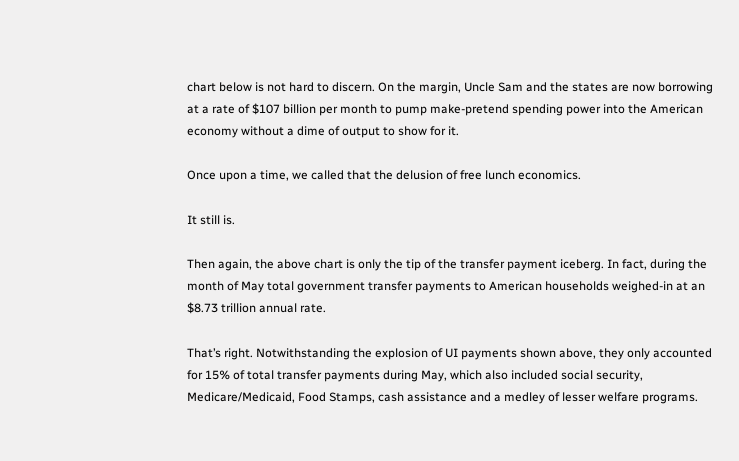chart below is not hard to discern. On the margin, Uncle Sam and the states are now borrowing at a rate of $107 billion per month to pump make-pretend spending power into the American economy without a dime of output to show for it.

Once upon a time, we called that the delusion of free lunch economics.

It still is.

Then again, the above chart is only the tip of the transfer payment iceberg. In fact, during the month of May total government transfer payments to American households weighed-in at an $8.73 trillion annual rate.

That’s right. Notwithstanding the explosion of UI payments shown above, they only accounted for 15% of total transfer payments during May, which also included social security, Medicare/Medicaid, Food Stamps, cash assistance and a medley of lesser welfare programs.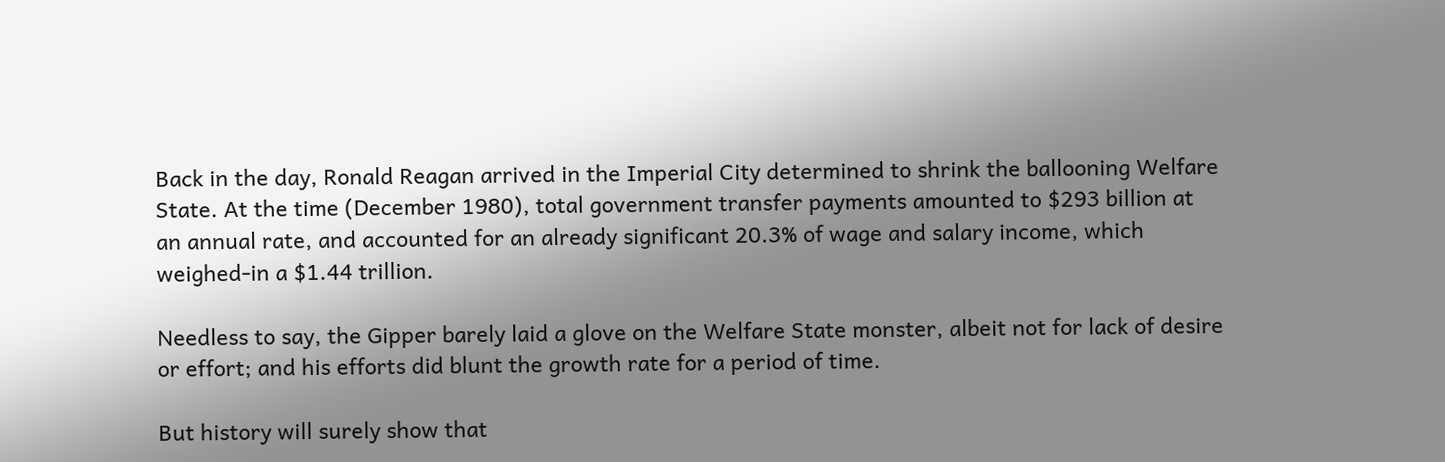Back in the day, Ronald Reagan arrived in the Imperial City determined to shrink the ballooning Welfare State. At the time (December 1980), total government transfer payments amounted to $293 billion at an annual rate, and accounted for an already significant 20.3% of wage and salary income, which weighed-in a $1.44 trillion.

Needless to say, the Gipper barely laid a glove on the Welfare State monster, albeit not for lack of desire or effort; and his efforts did blunt the growth rate for a period of time.

But history will surely show that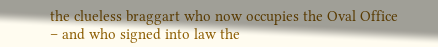the clueless braggart who now occupies the Oval Office – and who signed into law the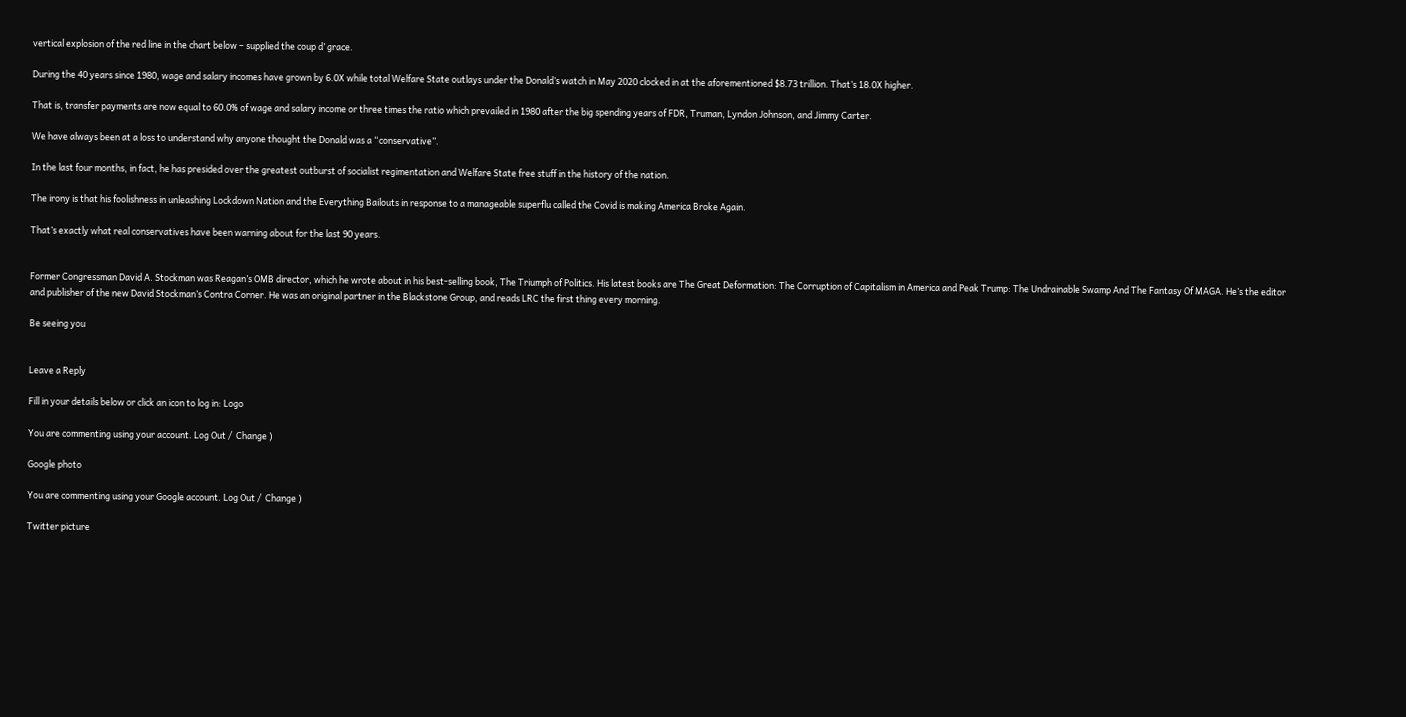vertical explosion of the red line in the chart below – supplied the coup d’ grace.

During the 40 years since 1980, wage and salary incomes have grown by 6.0X while total Welfare State outlays under the Donald’s watch in May 2020 clocked in at the aforementioned $8.73 trillion. That’s 18.0X higher.

That is, transfer payments are now equal to 60.0% of wage and salary income or three times the ratio which prevailed in 1980 after the big spending years of FDR, Truman, Lyndon Johnson, and Jimmy Carter.

We have always been at a loss to understand why anyone thought the Donald was a “conservative”.

In the last four months, in fact, he has presided over the greatest outburst of socialist regimentation and Welfare State free stuff in the history of the nation.

The irony is that his foolishness in unleashing Lockdown Nation and the Everything Bailouts in response to a manageable superflu called the Covid is making America Broke Again.

That’s exactly what real conservatives have been warning about for the last 90 years.


Former Congressman David A. Stockman was Reagan’s OMB director, which he wrote about in his best-selling book, The Triumph of Politics. His latest books are The Great Deformation: The Corruption of Capitalism in America and Peak Trump: The Undrainable Swamp And The Fantasy Of MAGA. He’s the editor and publisher of the new David Stockman’s Contra Corner. He was an original partner in the Blackstone Group, and reads LRC the first thing every morning.

Be seeing you


Leave a Reply

Fill in your details below or click an icon to log in: Logo

You are commenting using your account. Log Out /  Change )

Google photo

You are commenting using your Google account. Log Out /  Change )

Twitter picture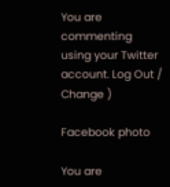You are commenting using your Twitter account. Log Out /  Change )

Facebook photo

You are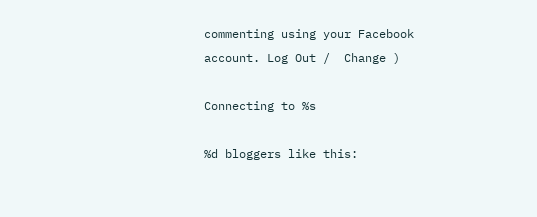commenting using your Facebook account. Log Out /  Change )

Connecting to %s

%d bloggers like this: